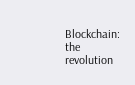Blockchain: the revolution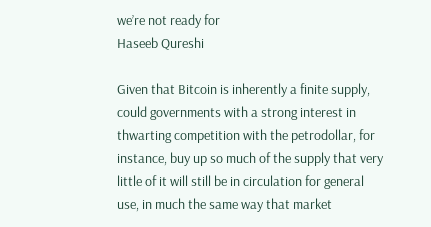we’re not ready for
Haseeb Qureshi

Given that Bitcoin is inherently a finite supply, could governments with a strong interest in thwarting competition with the petrodollar, for instance, buy up so much of the supply that very little of it will still be in circulation for general use, in much the same way that market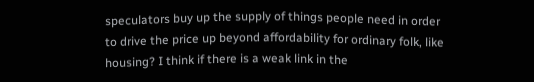speculators buy up the supply of things people need in order to drive the price up beyond affordability for ordinary folk, like housing? I think if there is a weak link in the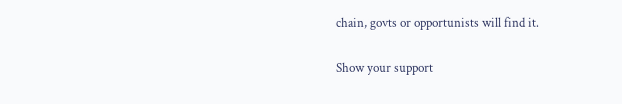chain, govts or opportunists will find it.

Show your support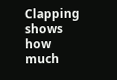Clapping shows how much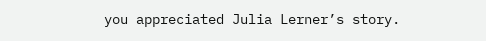you appreciated Julia Lerner’s story.